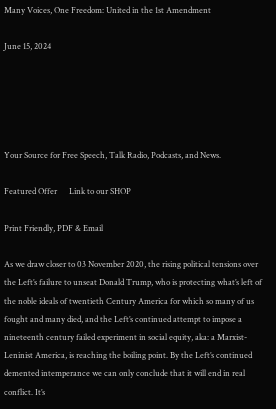Many Voices, One Freedom: United in the 1st Amendment

June 15, 2024





Your Source for Free Speech, Talk Radio, Podcasts, and News.

Featured Offer      Link to our SHOP

Print Friendly, PDF & Email

As we draw closer to 03 November 2020, the rising political tensions over the Left’s failure to unseat Donald Trump, who is protecting what’s left of the noble ideals of twentieth Century America for which so many of us fought and many died, and the Left’s continued attempt to impose a nineteenth century failed experiment in social equity, aka: a Marxist-Leninist America, is reaching the boiling point. By the Left’s continued demented intemperance we can only conclude that it will end in real conflict. It’s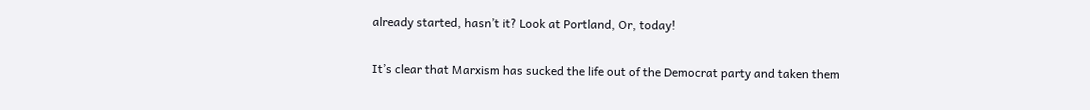already started, hasn’t it? Look at Portland, Or, today!

It’s clear that Marxism has sucked the life out of the Democrat party and taken them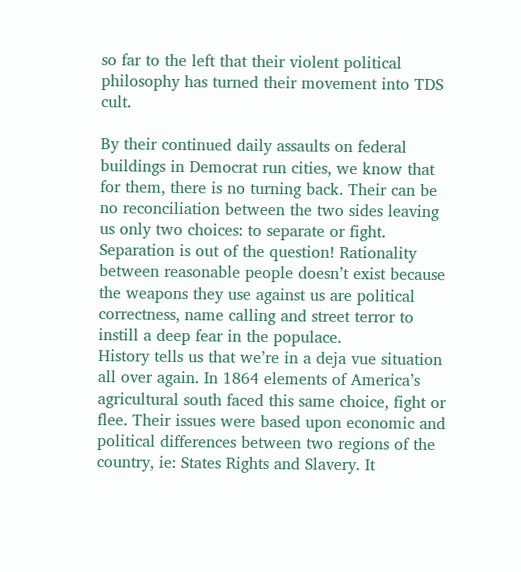so far to the left that their violent political philosophy has turned their movement into TDS cult.

By their continued daily assaults on federal buildings in Democrat run cities, we know that for them, there is no turning back. Their can be no reconciliation between the two sides leaving us only two choices: to separate or fight. Separation is out of the question! Rationality between reasonable people doesn’t exist because the weapons they use against us are political correctness, name calling and street terror to instill a deep fear in the populace.
History tells us that we’re in a deja vue situation all over again. In 1864 elements of America’s agricultural south faced this same choice, fight or flee. Their issues were based upon economic and political differences between two regions of the country, ie: States Rights and Slavery. It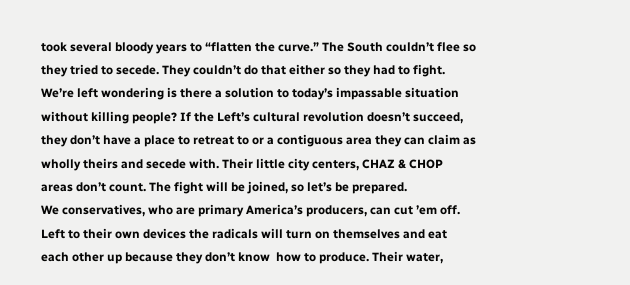took several bloody years to “flatten the curve.” The South couldn’t flee so they tried to secede. They couldn’t do that either so they had to fight.
We’re left wondering is there a solution to today’s impassable situation without killing people? If the Left’s cultural revolution doesn’t succeed, they don’t have a place to retreat to or a contiguous area they can claim as wholly theirs and secede with. Their little city centers, CHAZ & CHOP areas don’t count. The fight will be joined, so let’s be prepared.
We conservatives, who are primary America’s producers, can cut ’em off. Left to their own devices the radicals will turn on themselves and eat each other up because they don’t know  how to produce. Their water,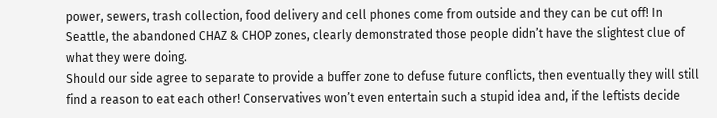power, sewers, trash collection, food delivery and cell phones come from outside and they can be cut off! In Seattle, the abandoned CHAZ & CHOP zones, clearly demonstrated those people didn’t have the slightest clue of what they were doing.
Should our side agree to separate to provide a buffer zone to defuse future conflicts, then eventually they will still find a reason to eat each other! Conservatives won’t even entertain such a stupid idea and, if the leftists decide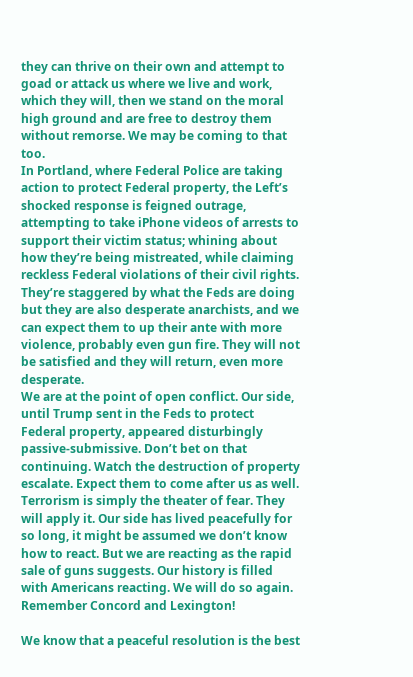they can thrive on their own and attempt to goad or attack us where we live and work, which they will, then we stand on the moral high ground and are free to destroy them without remorse. We may be coming to that too.
In Portland, where Federal Police are taking action to protect Federal property, the Left’s shocked response is feigned outrage, attempting to take iPhone videos of arrests to support their victim status; whining about how they’re being mistreated, while claiming reckless Federal violations of their civil rights. They’re staggered by what the Feds are doing but they are also desperate anarchists, and we can expect them to up their ante with more violence, probably even gun fire. They will not be satisfied and they will return, even more desperate.
We are at the point of open conflict. Our side, until Trump sent in the Feds to protect Federal property, appeared disturbingly passive-submissive. Don’t bet on that continuing. Watch the destruction of property escalate. Expect them to come after us as well. Terrorism is simply the theater of fear. They will apply it. Our side has lived peacefully for so long, it might be assumed we don’t know how to react. But we are reacting as the rapid sale of guns suggests. Our history is filled with Americans reacting. We will do so again. Remember Concord and Lexington!

We know that a peaceful resolution is the best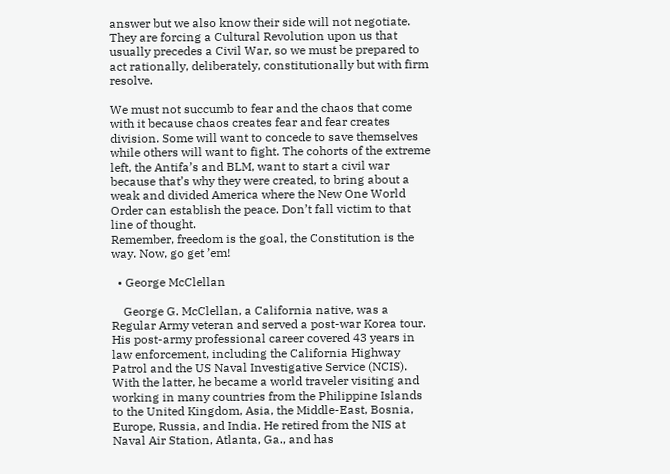answer but we also know their side will not negotiate. They are forcing a Cultural Revolution upon us that usually precedes a Civil War, so we must be prepared to act rationally, deliberately, constitutionally but with firm resolve.

We must not succumb to fear and the chaos that come with it because chaos creates fear and fear creates division. Some will want to concede to save themselves while others will want to fight. The cohorts of the extreme left, the Antifa’s and BLM, want to start a civil war because that’s why they were created, to bring about a weak and divided America where the New One World Order can establish the peace. Don’t fall victim to that line of thought.
Remember, freedom is the goal, the Constitution is the way. Now, go get ’em!

  • George McClellan

    George G. McClellan, a California native, was a Regular Army veteran and served a post-war Korea tour. His post-army professional career covered 43 years in law enforcement, including the California Highway Patrol and the US Naval Investigative Service (NCIS). With the latter, he became a world traveler visiting and working in many countries from the Philippine Islands to the United Kingdom, Asia, the Middle-East, Bosnia, Europe, Russia, and India. He retired from the NIS at Naval Air Station, Atlanta, Ga., and has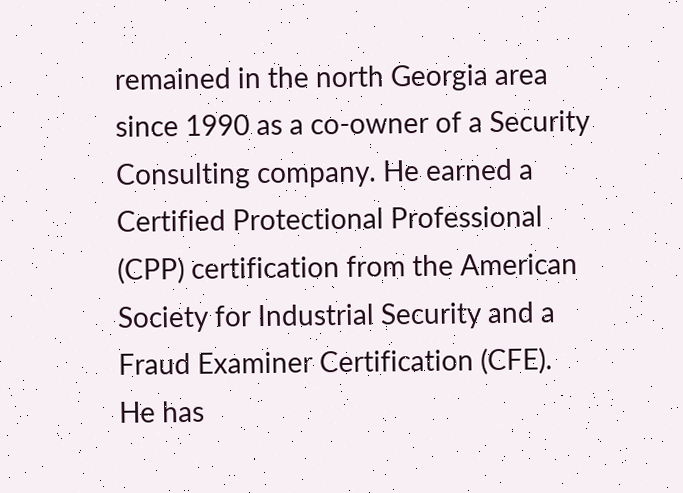remained in the north Georgia area since 1990 as a co-owner of a Security Consulting company. He earned a Certified Protectional Professional (CPP) certification from the American Society for Industrial Security and a Fraud Examiner Certification (CFE). He has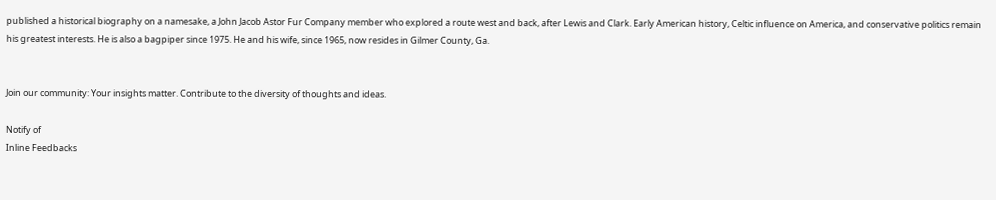published a historical biography on a namesake, a John Jacob Astor Fur Company member who explored a route west and back, after Lewis and Clark. Early American history, Celtic influence on America, and conservative politics remain his greatest interests. He is also a bagpiper since 1975. He and his wife, since 1965, now resides in Gilmer County, Ga.


Join our community: Your insights matter. Contribute to the diversity of thoughts and ideas.

Notify of
Inline Feedbacks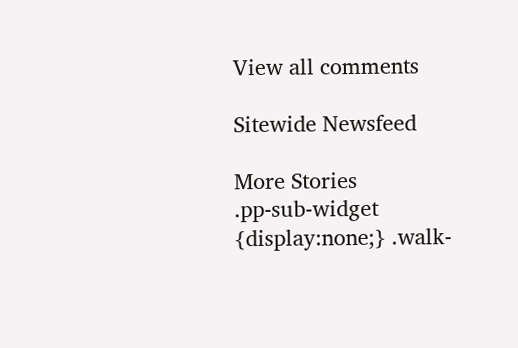View all comments

Sitewide Newsfeed

More Stories
.pp-sub-widget {display:none;} .walk-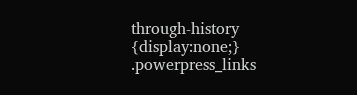through-history {display:none;} .powerpress_links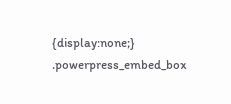{display:none;} .powerpress_embed_box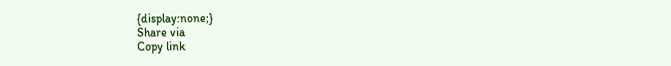{display:none;}
Share via
Copy link